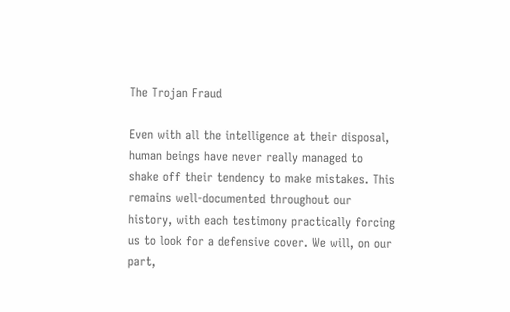The Trojan Fraud

Even with all the intelligence at their disposal, human beings have never really managed to shake off their tendency to make mistakes. This remains well-documented throughout our history, with each testimony practically forcing us to look for a defensive cover. We will, on our part,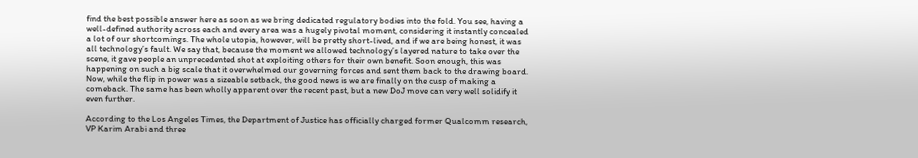find the best possible answer here as soon as we bring dedicated regulatory bodies into the fold. You see, having a well-defined authority across each and every area was a hugely pivotal moment, considering it instantly concealed a lot of our shortcomings. The whole utopia, however, will be pretty short-lived, and if we are being honest, it was all technology’s fault. We say that, because the moment we allowed technology’s layered nature to take over the scene, it gave people an unprecedented shot at exploiting others for their own benefit. Soon enough, this was happening on such a big scale that it overwhelmed our governing forces and sent them back to the drawing board. Now, while the flip in power was a sizeable setback, the good news is we are finally on the cusp of making a comeback. The same has been wholly apparent over the recent past, but a new DoJ move can very well solidify it even further.

According to the Los Angeles Times, the Department of Justice has officially charged former Qualcomm research, VP Karim Arabi and three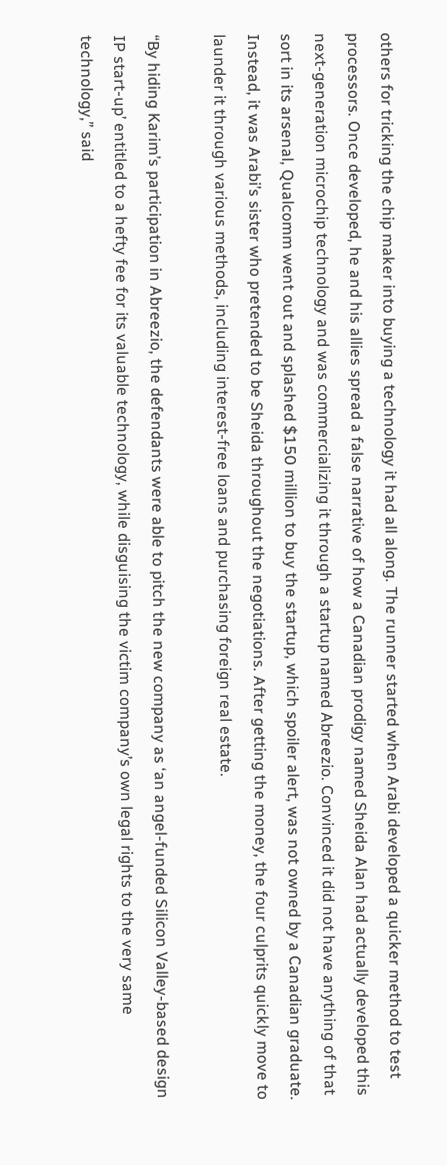others for tricking the chip maker into buying a technology it had all along. The runner started when Arabi developed a quicker method to test processors. Once developed, he and his allies spread a false narrative of how a Canadian prodigy named Sheida Alan had actually developed this next-generation microchip technology and was commercializing it through a startup named Abreezio. Convinced it did not have anything of that sort in its arsenal, Qualcomm went out and splashed $150 million to buy the startup, which spoiler alert, was not owned by a Canadian graduate. Instead, it was Arabi’s sister who pretended to be Sheida throughout the negotiations. After getting the money, the four culprits quickly move to launder it through various methods, including interest-free loans and purchasing foreign real estate.

“By hiding Karim’s participation in Abreezio, the defendants were able to pitch the new company as ‘an angel-funded Silicon Valley-based design IP start-up’ entitled to a hefty fee for its valuable technology, while disguising the victim company’s own legal rights to the very same technology,” said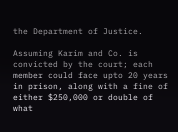the Department of Justice.

Assuming Karim and Co. is convicted by the court; each member could face upto 20 years in prison, along with a fine of either $250,000 or double of what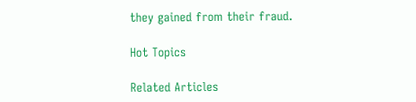they gained from their fraud.

Hot Topics

Related Articles